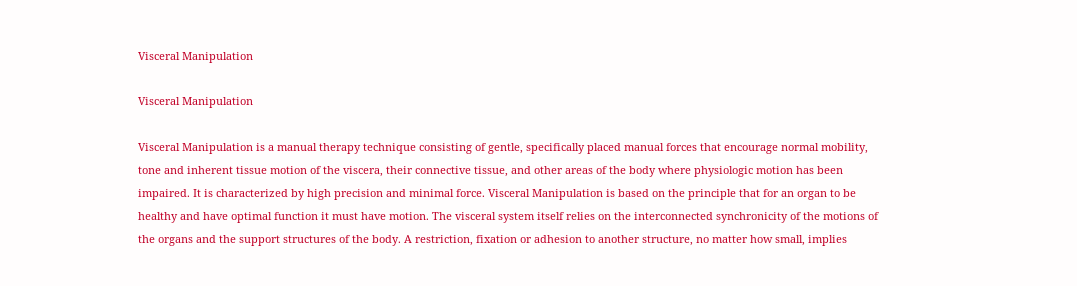Visceral Manipulation

Visceral Manipulation

Visceral Manipulation is a manual therapy technique consisting of gentle, specifically placed manual forces that encourage normal mobility, tone and inherent tissue motion of the viscera, their connective tissue, and other areas of the body where physiologic motion has been impaired. It is characterized by high precision and minimal force. Visceral Manipulation is based on the principle that for an organ to be healthy and have optimal function it must have motion. The visceral system itself relies on the interconnected synchronicity of the motions of the organs and the support structures of the body. A restriction, fixation or adhesion to another structure, no matter how small, implies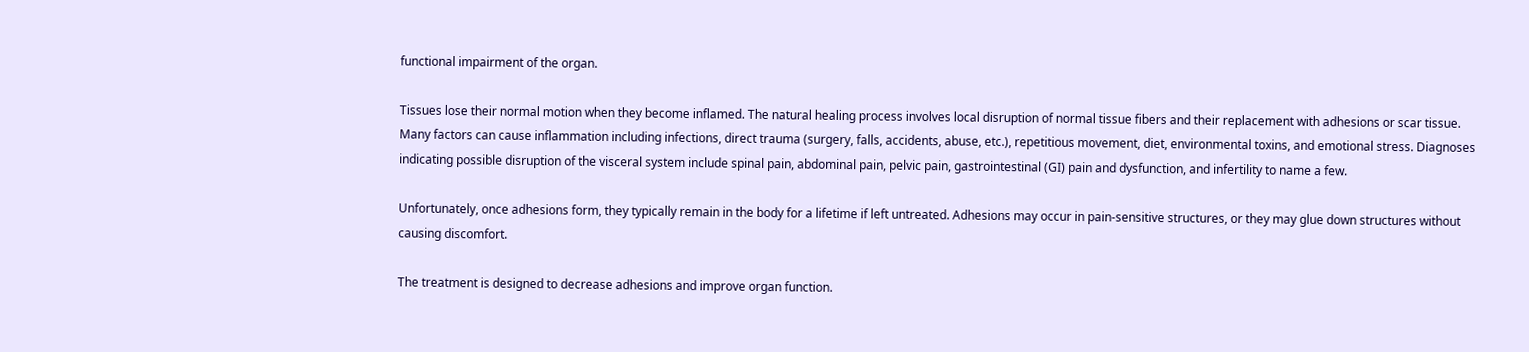functional impairment of the organ.

Tissues lose their normal motion when they become inflamed. The natural healing process involves local disruption of normal tissue fibers and their replacement with adhesions or scar tissue. Many factors can cause inflammation including infections, direct trauma (surgery, falls, accidents, abuse, etc.), repetitious movement, diet, environmental toxins, and emotional stress. Diagnoses indicating possible disruption of the visceral system include spinal pain, abdominal pain, pelvic pain, gastrointestinal (GI) pain and dysfunction, and infertility to name a few.

Unfortunately, once adhesions form, they typically remain in the body for a lifetime if left untreated. Adhesions may occur in pain-sensitive structures, or they may glue down structures without causing discomfort.

The treatment is designed to decrease adhesions and improve organ function.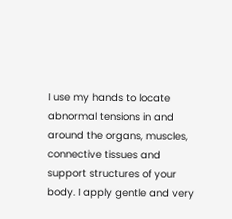I use my hands to locate abnormal tensions in and around the organs, muscles, connective tissues and support structures of your body. I apply gentle and very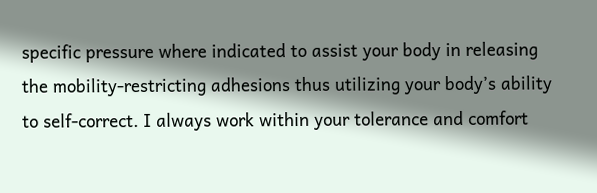specific pressure where indicated to assist your body in releasing the mobility-restricting adhesions thus utilizing your body’s ability to self-correct. I always work within your tolerance and comfort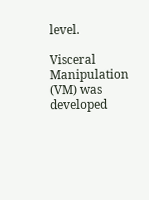level.

Visceral Manipulation (VM) was developed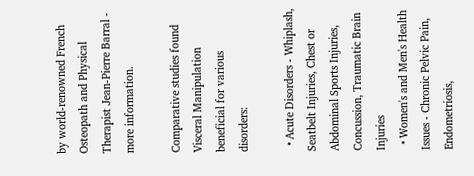by world-renowned French Osteopath and Physical Therapist Jean-Pierre Barral - more information.

Comparative studies found Visceral Manipulation beneficial for various disorders:

  • Acute Disorders - Whiplash, Seatbelt Injuries, Chest or Abdominal Sports Injuries, Concussion, Traumatic Brain Injuries
  • Women's and Men's Health Issues - Chronic Pelvic Pain, Endometriosis,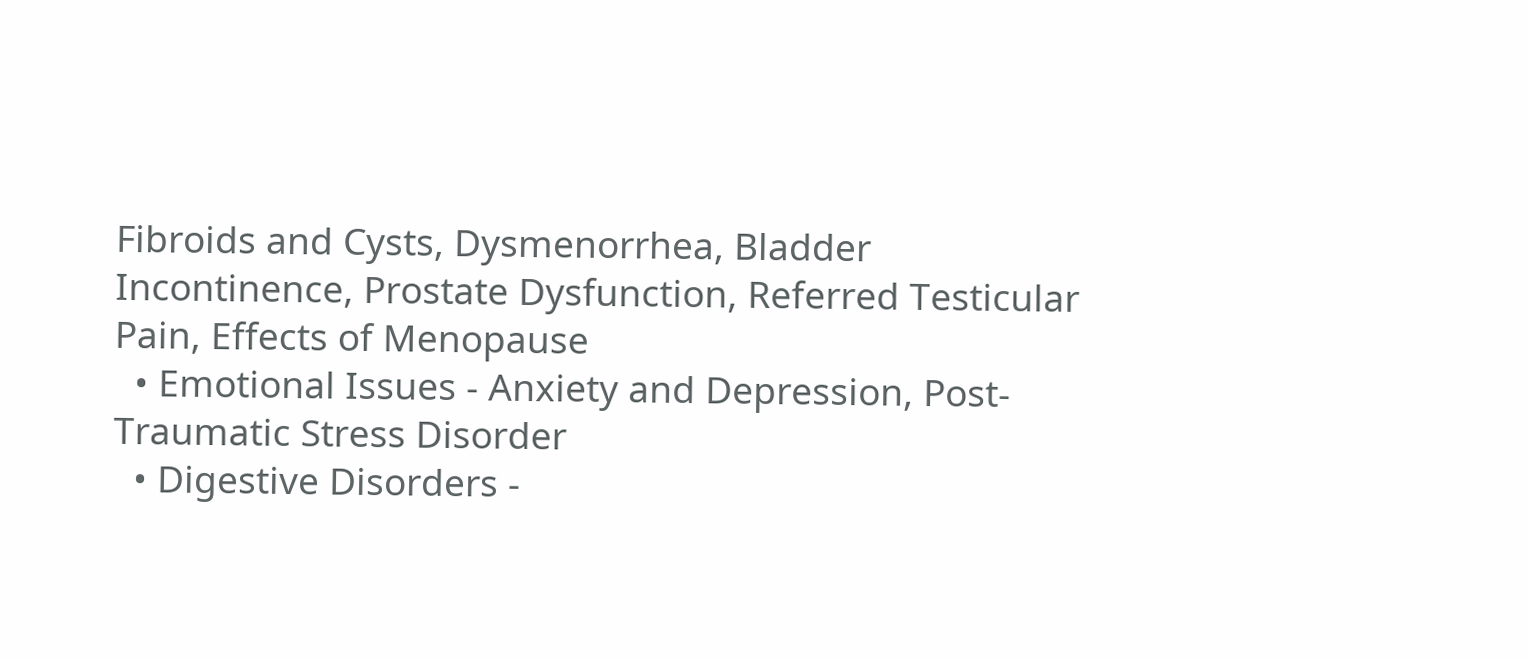Fibroids and Cysts, Dysmenorrhea, Bladder Incontinence, Prostate Dysfunction, Referred Testicular Pain, Effects of Menopause
  • Emotional Issues - Anxiety and Depression, Post-Traumatic Stress Disorder
  • Digestive Disorders -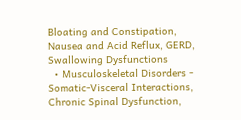Bloating and Constipation, Nausea and Acid Reflux, GERD, Swallowing Dysfunctions
  • Musculoskeletal Disorders - Somatic-Visceral Interactions, Chronic Spinal Dysfunction,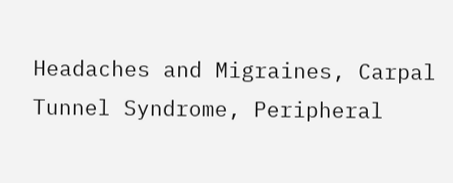Headaches and Migraines, Carpal Tunnel Syndrome, Peripheral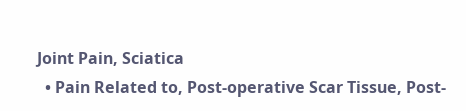Joint Pain, Sciatica
  • Pain Related to, Post-operative Scar Tissue, Post-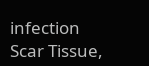infection Scar Tissue,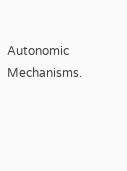Autonomic Mechanisms.